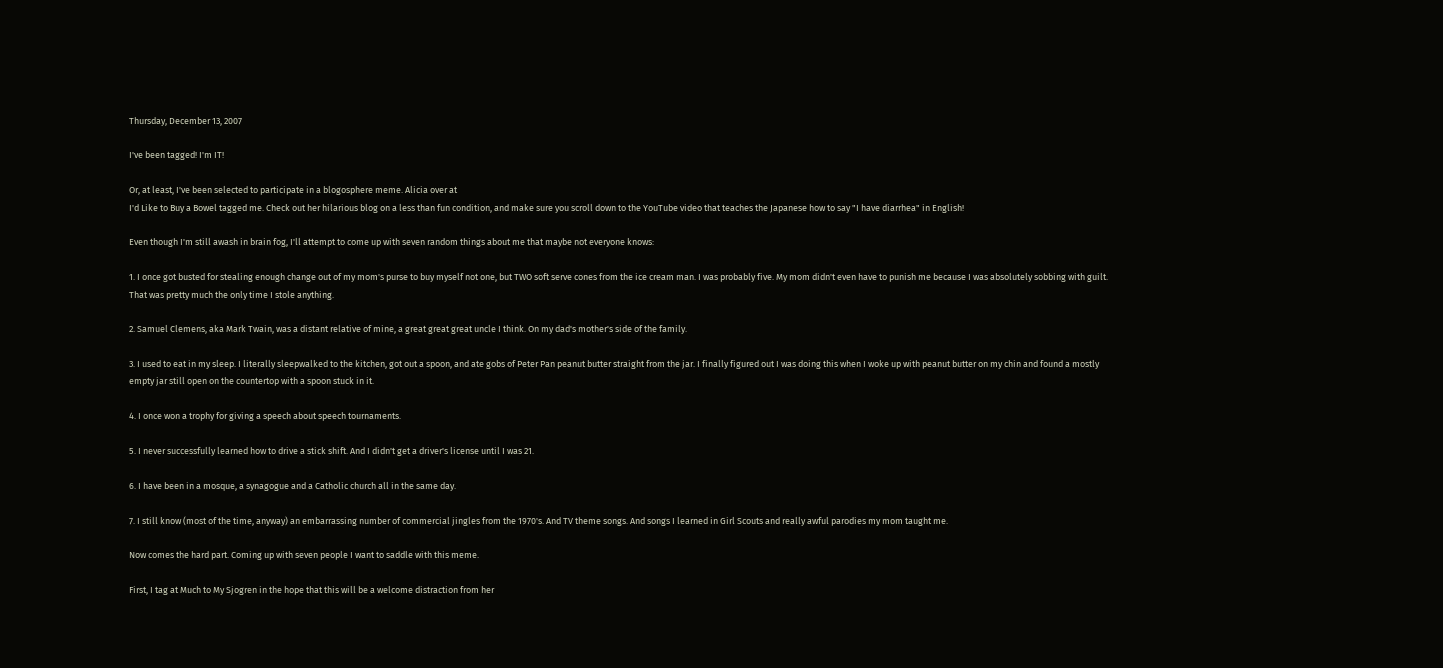Thursday, December 13, 2007

I've been tagged! I'm IT!

Or, at least, I've been selected to participate in a blogosphere meme. Alicia over at
I'd Like to Buy a Bowel tagged me. Check out her hilarious blog on a less than fun condition, and make sure you scroll down to the YouTube video that teaches the Japanese how to say "I have diarrhea" in English!

Even though I'm still awash in brain fog, I'll attempt to come up with seven random things about me that maybe not everyone knows:

1. I once got busted for stealing enough change out of my mom's purse to buy myself not one, but TWO soft serve cones from the ice cream man. I was probably five. My mom didn't even have to punish me because I was absolutely sobbing with guilt. That was pretty much the only time I stole anything.

2. Samuel Clemens, aka Mark Twain, was a distant relative of mine, a great great great uncle I think. On my dad's mother's side of the family.

3. I used to eat in my sleep. I literally sleepwalked to the kitchen, got out a spoon, and ate gobs of Peter Pan peanut butter straight from the jar. I finally figured out I was doing this when I woke up with peanut butter on my chin and found a mostly empty jar still open on the countertop with a spoon stuck in it.

4. I once won a trophy for giving a speech about speech tournaments.

5. I never successfully learned how to drive a stick shift. And I didn't get a driver's license until I was 21.

6. I have been in a mosque, a synagogue and a Catholic church all in the same day.

7. I still know (most of the time, anyway) an embarrassing number of commercial jingles from the 1970's. And TV theme songs. And songs I learned in Girl Scouts and really awful parodies my mom taught me.

Now comes the hard part. Coming up with seven people I want to saddle with this meme.

First, I tag at Much to My Sjogren in the hope that this will be a welcome distraction from her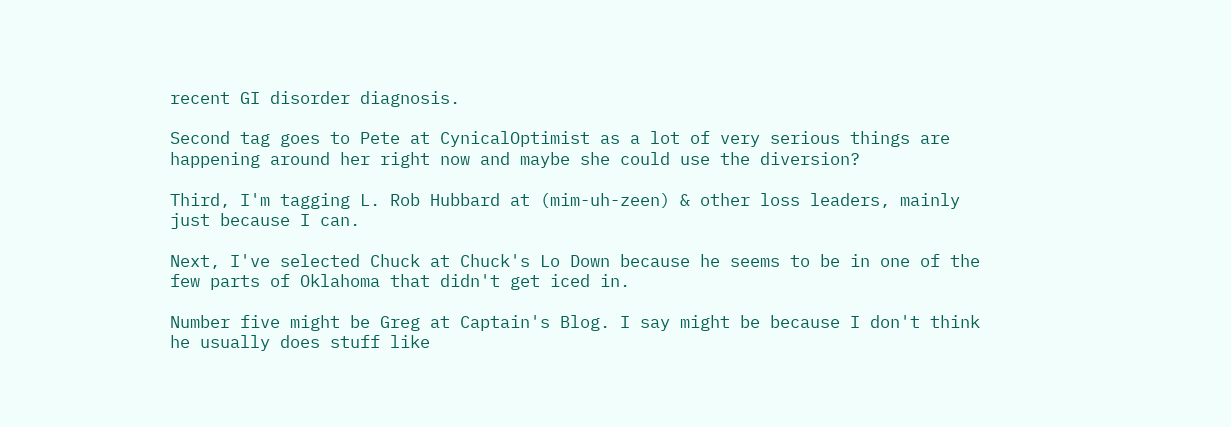recent GI disorder diagnosis.

Second tag goes to Pete at CynicalOptimist as a lot of very serious things are happening around her right now and maybe she could use the diversion?

Third, I'm tagging L. Rob Hubbard at (mim-uh-zeen) & other loss leaders, mainly just because I can.

Next, I've selected Chuck at Chuck's Lo Down because he seems to be in one of the few parts of Oklahoma that didn't get iced in.

Number five might be Greg at Captain's Blog. I say might be because I don't think he usually does stuff like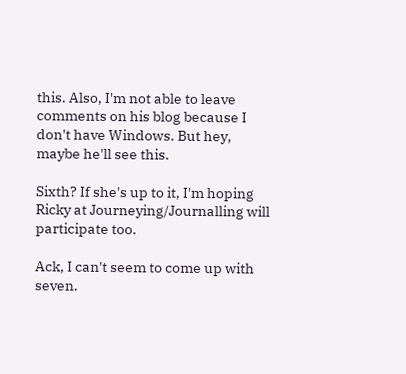this. Also, I'm not able to leave comments on his blog because I don't have Windows. But hey, maybe he'll see this.

Sixth? If she's up to it, I'm hoping Ricky at Journeying/Journalling will participate too.

Ack, I can't seem to come up with seven.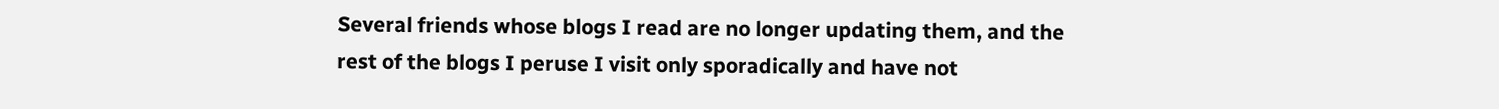Several friends whose blogs I read are no longer updating them, and the rest of the blogs I peruse I visit only sporadically and have not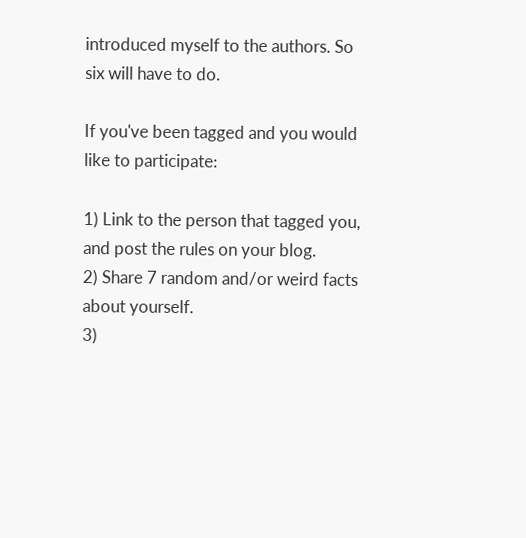introduced myself to the authors. So six will have to do.

If you've been tagged and you would like to participate:

1) Link to the person that tagged you, and post the rules on your blog.
2) Share 7 random and/or weird facts about yourself.
3)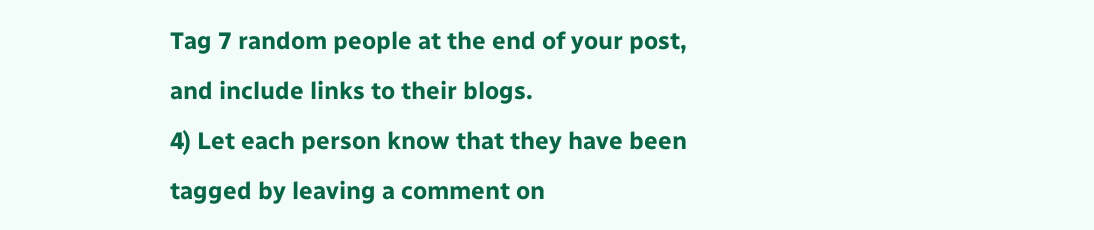Tag 7 random people at the end of your post, and include links to their blogs.
4) Let each person know that they have been tagged by leaving a comment on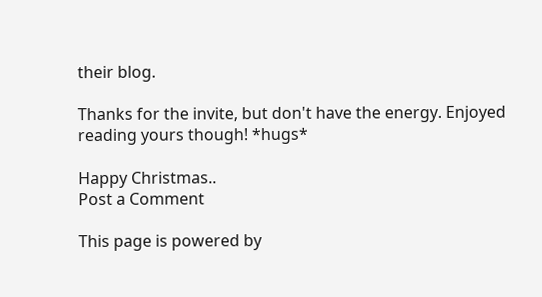their blog.

Thanks for the invite, but don't have the energy. Enjoyed reading yours though! *hugs*

Happy Christmas..
Post a Comment

This page is powered by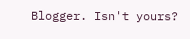Blogger. Isn't yours?